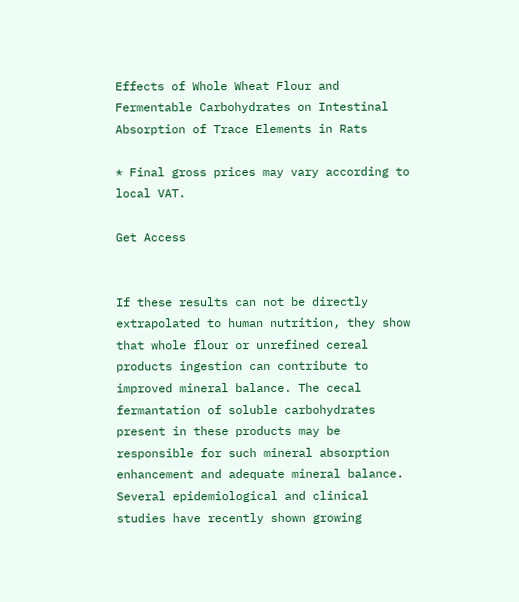Effects of Whole Wheat Flour and Fermentable Carbohydrates on Intestinal Absorption of Trace Elements in Rats

* Final gross prices may vary according to local VAT.

Get Access


If these results can not be directly extrapolated to human nutrition, they show that whole flour or unrefined cereal products ingestion can contribute to improved mineral balance. The cecal fermantation of soluble carbohydrates present in these products may be responsible for such mineral absorption enhancement and adequate mineral balance. Several epidemiological and clinical studies have recently shown growing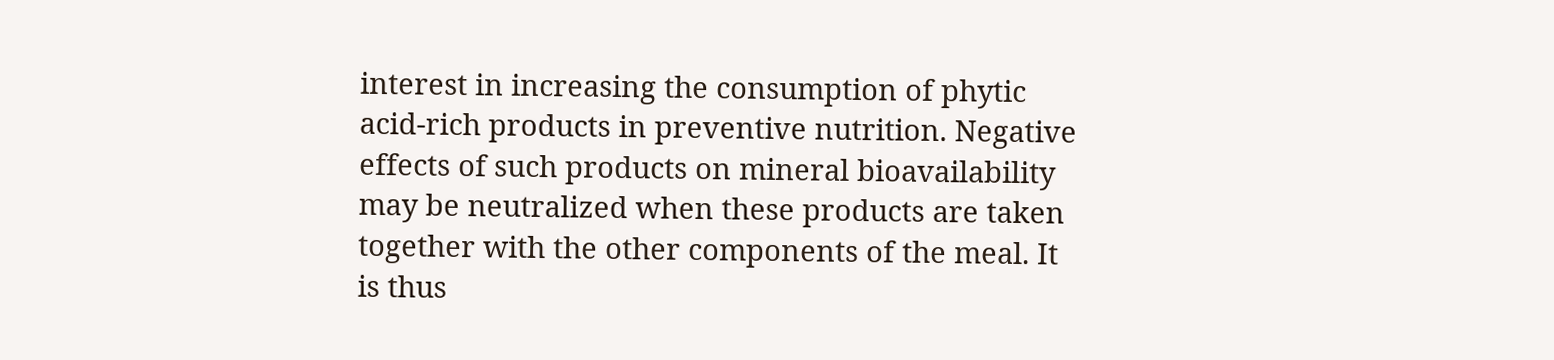interest in increasing the consumption of phytic acid-rich products in preventive nutrition. Negative effects of such products on mineral bioavailability may be neutralized when these products are taken together with the other components of the meal. It is thus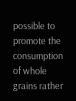possible to promote the consumption of whole grains rather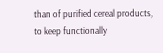than of purified cereal products, to keep functionally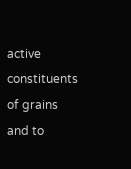active constituents of grains and to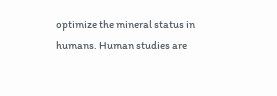optimize the mineral status in humans. Human studies are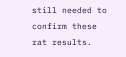still needed to confirm these rat results.